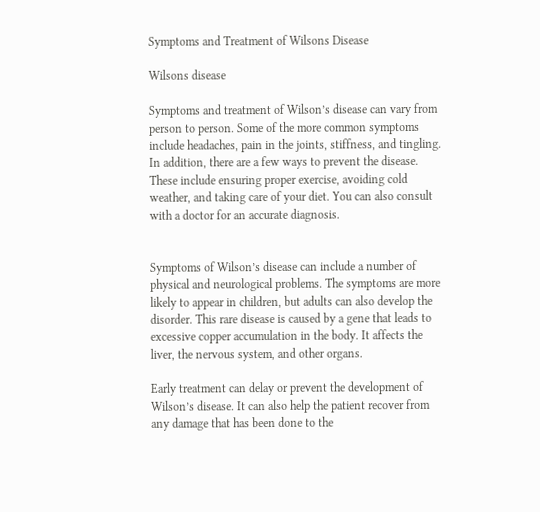Symptoms and Treatment of Wilsons Disease

Wilsons disease

Symptoms and treatment of Wilson’s disease can vary from person to person. Some of the more common symptoms include headaches, pain in the joints, stiffness, and tingling. In addition, there are a few ways to prevent the disease. These include ensuring proper exercise, avoiding cold weather, and taking care of your diet. You can also consult with a doctor for an accurate diagnosis.


Symptoms of Wilson’s disease can include a number of physical and neurological problems. The symptoms are more likely to appear in children, but adults can also develop the disorder. This rare disease is caused by a gene that leads to excessive copper accumulation in the body. It affects the liver, the nervous system, and other organs.

Early treatment can delay or prevent the development of Wilson’s disease. It can also help the patient recover from any damage that has been done to the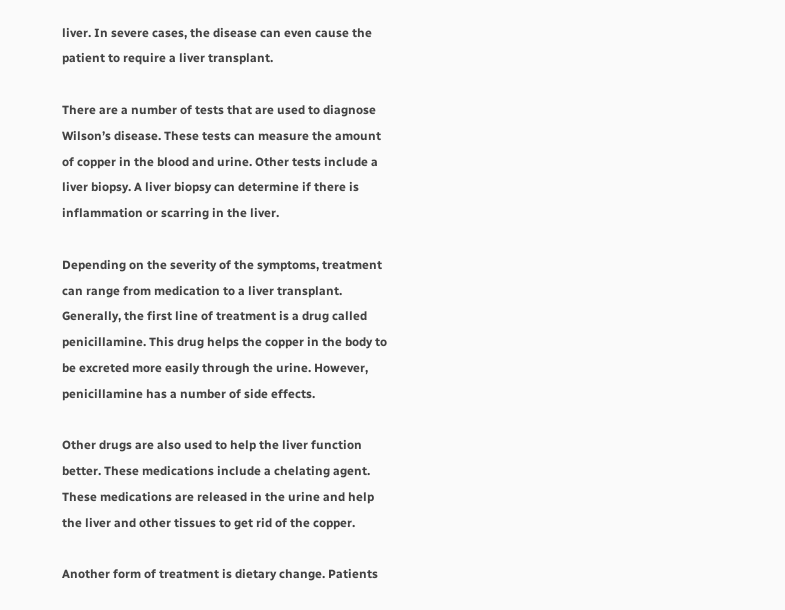liver. In severe cases, the disease can even cause the patient to require a liver transplant.

There are a number of tests that are used to diagnose Wilson’s disease. These tests can measure the amount of copper in the blood and urine. Other tests include a liver biopsy. A liver biopsy can determine if there is inflammation or scarring in the liver.

Depending on the severity of the symptoms, treatment can range from medication to a liver transplant. Generally, the first line of treatment is a drug called penicillamine. This drug helps the copper in the body to be excreted more easily through the urine. However, penicillamine has a number of side effects.

Other drugs are also used to help the liver function better. These medications include a chelating agent. These medications are released in the urine and help the liver and other tissues to get rid of the copper.

Another form of treatment is dietary change. Patients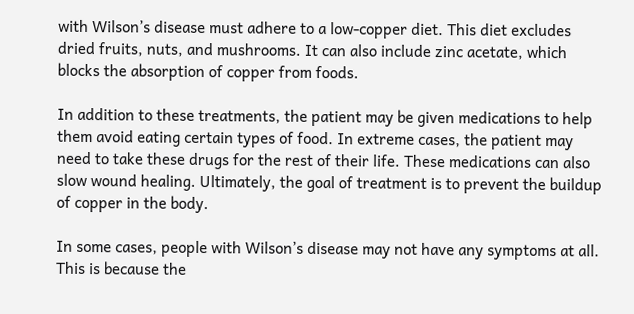with Wilson’s disease must adhere to a low-copper diet. This diet excludes dried fruits, nuts, and mushrooms. It can also include zinc acetate, which blocks the absorption of copper from foods.

In addition to these treatments, the patient may be given medications to help them avoid eating certain types of food. In extreme cases, the patient may need to take these drugs for the rest of their life. These medications can also slow wound healing. Ultimately, the goal of treatment is to prevent the buildup of copper in the body.

In some cases, people with Wilson’s disease may not have any symptoms at all. This is because the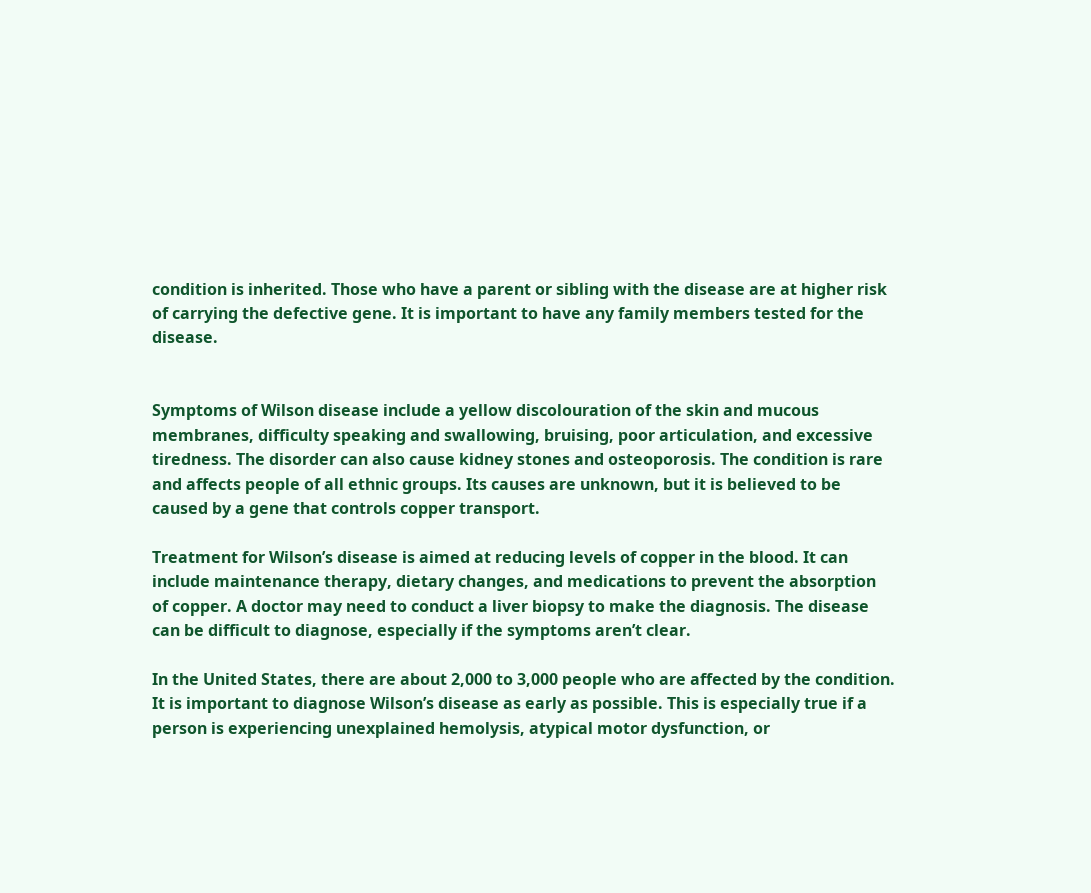condition is inherited. Those who have a parent or sibling with the disease are at higher risk of carrying the defective gene. It is important to have any family members tested for the disease.


Symptoms of Wilson disease include a yellow discolouration of the skin and mucous membranes, difficulty speaking and swallowing, bruising, poor articulation, and excessive tiredness. The disorder can also cause kidney stones and osteoporosis. The condition is rare and affects people of all ethnic groups. Its causes are unknown, but it is believed to be caused by a gene that controls copper transport.

Treatment for Wilson’s disease is aimed at reducing levels of copper in the blood. It can include maintenance therapy, dietary changes, and medications to prevent the absorption of copper. A doctor may need to conduct a liver biopsy to make the diagnosis. The disease can be difficult to diagnose, especially if the symptoms aren’t clear.

In the United States, there are about 2,000 to 3,000 people who are affected by the condition. It is important to diagnose Wilson’s disease as early as possible. This is especially true if a person is experiencing unexplained hemolysis, atypical motor dysfunction, or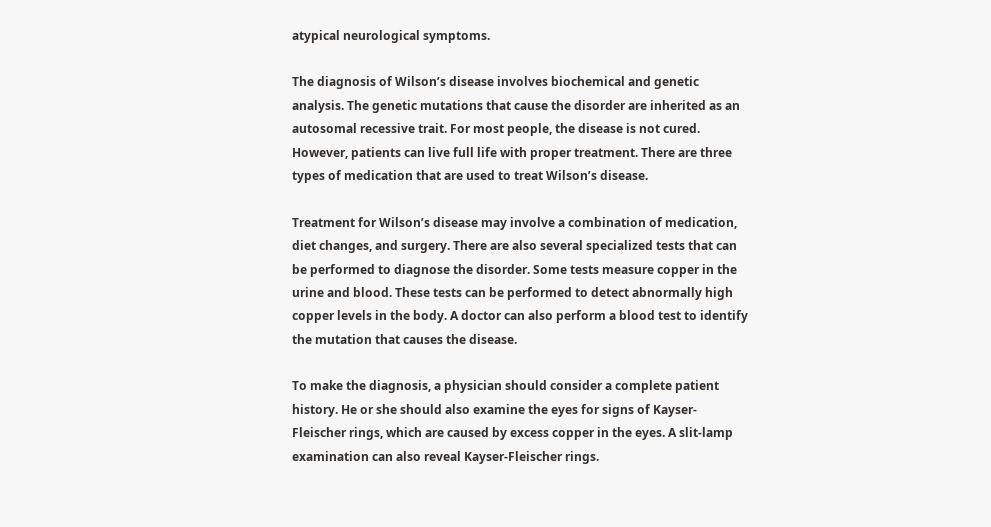atypical neurological symptoms.

The diagnosis of Wilson’s disease involves biochemical and genetic analysis. The genetic mutations that cause the disorder are inherited as an autosomal recessive trait. For most people, the disease is not cured. However, patients can live full life with proper treatment. There are three types of medication that are used to treat Wilson’s disease.

Treatment for Wilson’s disease may involve a combination of medication, diet changes, and surgery. There are also several specialized tests that can be performed to diagnose the disorder. Some tests measure copper in the urine and blood. These tests can be performed to detect abnormally high copper levels in the body. A doctor can also perform a blood test to identify the mutation that causes the disease.

To make the diagnosis, a physician should consider a complete patient history. He or she should also examine the eyes for signs of Kayser-Fleischer rings, which are caused by excess copper in the eyes. A slit-lamp examination can also reveal Kayser-Fleischer rings.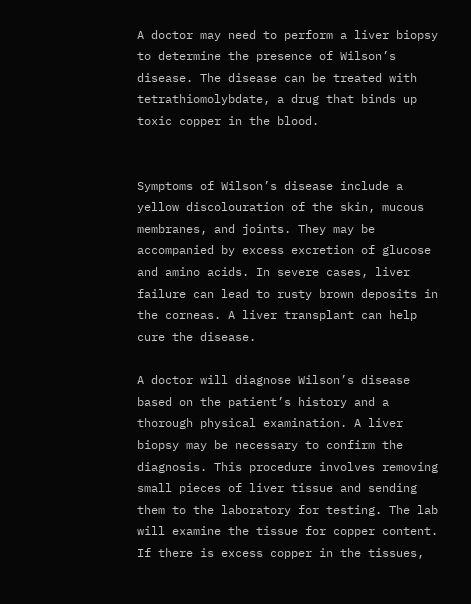A doctor may need to perform a liver biopsy to determine the presence of Wilson’s disease. The disease can be treated with tetrathiomolybdate, a drug that binds up toxic copper in the blood.


Symptoms of Wilson’s disease include a yellow discolouration of the skin, mucous membranes, and joints. They may be accompanied by excess excretion of glucose and amino acids. In severe cases, liver failure can lead to rusty brown deposits in the corneas. A liver transplant can help cure the disease.

A doctor will diagnose Wilson’s disease based on the patient’s history and a thorough physical examination. A liver biopsy may be necessary to confirm the diagnosis. This procedure involves removing small pieces of liver tissue and sending them to the laboratory for testing. The lab will examine the tissue for copper content. If there is excess copper in the tissues,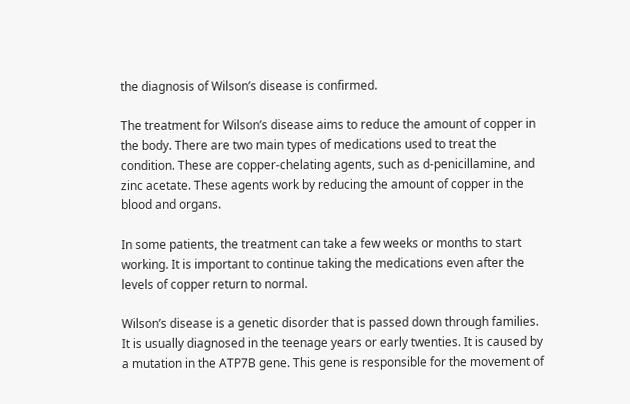the diagnosis of Wilson’s disease is confirmed.

The treatment for Wilson’s disease aims to reduce the amount of copper in the body. There are two main types of medications used to treat the condition. These are copper-chelating agents, such as d-penicillamine, and zinc acetate. These agents work by reducing the amount of copper in the blood and organs.

In some patients, the treatment can take a few weeks or months to start working. It is important to continue taking the medications even after the levels of copper return to normal.

Wilson’s disease is a genetic disorder that is passed down through families. It is usually diagnosed in the teenage years or early twenties. It is caused by a mutation in the ATP7B gene. This gene is responsible for the movement of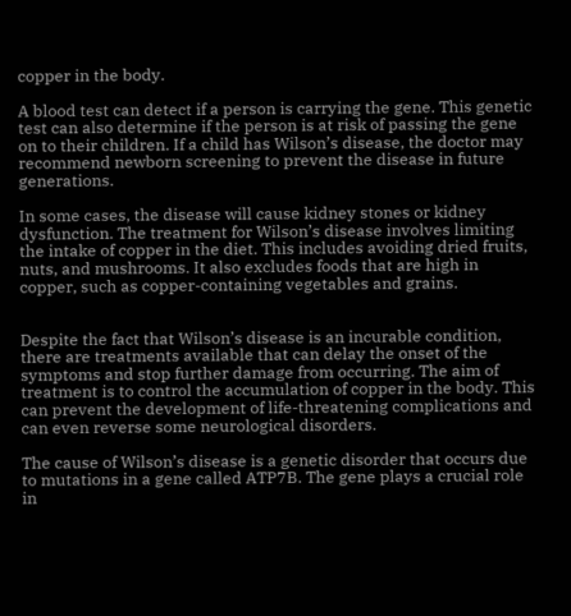copper in the body.

A blood test can detect if a person is carrying the gene. This genetic test can also determine if the person is at risk of passing the gene on to their children. If a child has Wilson’s disease, the doctor may recommend newborn screening to prevent the disease in future generations.

In some cases, the disease will cause kidney stones or kidney dysfunction. The treatment for Wilson’s disease involves limiting the intake of copper in the diet. This includes avoiding dried fruits, nuts, and mushrooms. It also excludes foods that are high in copper, such as copper-containing vegetables and grains.


Despite the fact that Wilson’s disease is an incurable condition, there are treatments available that can delay the onset of the symptoms and stop further damage from occurring. The aim of treatment is to control the accumulation of copper in the body. This can prevent the development of life-threatening complications and can even reverse some neurological disorders.

The cause of Wilson’s disease is a genetic disorder that occurs due to mutations in a gene called ATP7B. The gene plays a crucial role in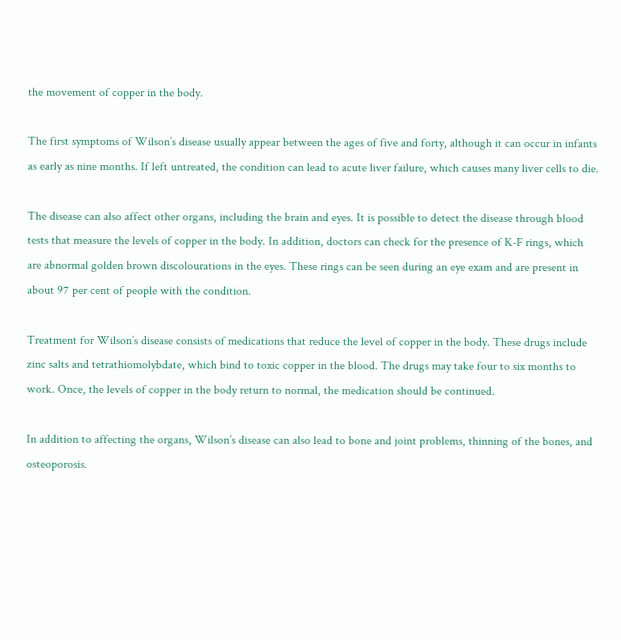the movement of copper in the body.

The first symptoms of Wilson’s disease usually appear between the ages of five and forty, although it can occur in infants as early as nine months. If left untreated, the condition can lead to acute liver failure, which causes many liver cells to die.

The disease can also affect other organs, including the brain and eyes. It is possible to detect the disease through blood tests that measure the levels of copper in the body. In addition, doctors can check for the presence of K-F rings, which are abnormal golden brown discolourations in the eyes. These rings can be seen during an eye exam and are present in about 97 per cent of people with the condition.

Treatment for Wilson’s disease consists of medications that reduce the level of copper in the body. These drugs include zinc salts and tetrathiomolybdate, which bind to toxic copper in the blood. The drugs may take four to six months to work. Once, the levels of copper in the body return to normal, the medication should be continued.

In addition to affecting the organs, Wilson’s disease can also lead to bone and joint problems, thinning of the bones, and osteoporosis.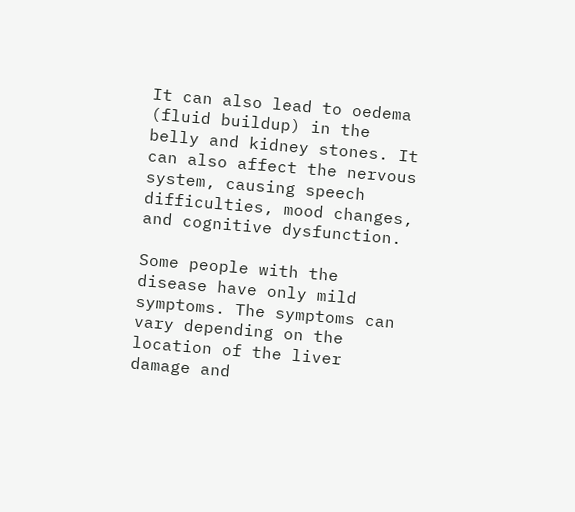It can also lead to oedema (fluid buildup) in the belly and kidney stones. It can also affect the nervous system, causing speech difficulties, mood changes, and cognitive dysfunction.

Some people with the disease have only mild symptoms. The symptoms can vary depending on the location of the liver damage and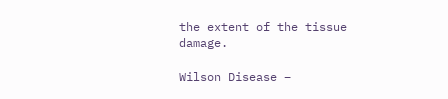the extent of the tissue damage.

Wilson Disease –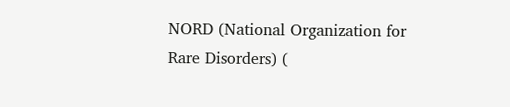NORD (National Organization for Rare Disorders) (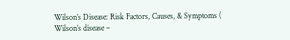Wilson’s Disease: Risk Factors, Causes, & Symptoms (
Wilson’s disease –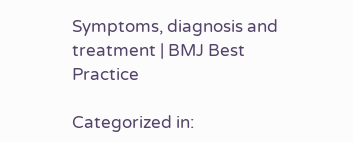Symptoms, diagnosis and treatment | BMJ Best Practice

Categorized in: